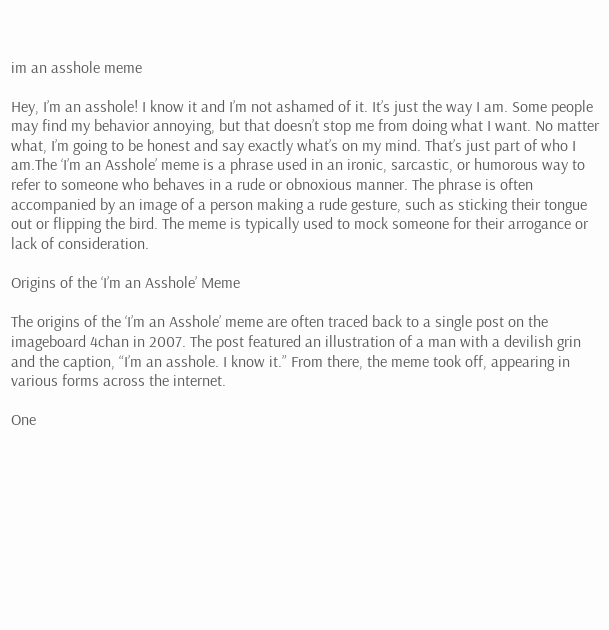im an asshole meme

Hey, I’m an asshole! I know it and I’m not ashamed of it. It’s just the way I am. Some people may find my behavior annoying, but that doesn’t stop me from doing what I want. No matter what, I’m going to be honest and say exactly what’s on my mind. That’s just part of who I am.The ‘I’m an Asshole’ meme is a phrase used in an ironic, sarcastic, or humorous way to refer to someone who behaves in a rude or obnoxious manner. The phrase is often accompanied by an image of a person making a rude gesture, such as sticking their tongue out or flipping the bird. The meme is typically used to mock someone for their arrogance or lack of consideration.

Origins of the ‘I’m an Asshole’ Meme

The origins of the ‘I’m an Asshole’ meme are often traced back to a single post on the imageboard 4chan in 2007. The post featured an illustration of a man with a devilish grin and the caption, “I’m an asshole. I know it.” From there, the meme took off, appearing in various forms across the internet.

One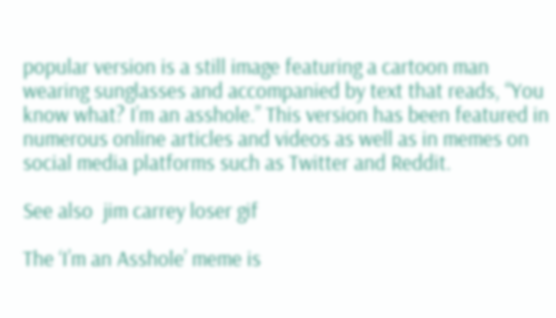popular version is a still image featuring a cartoon man wearing sunglasses and accompanied by text that reads, “You know what? I’m an asshole.” This version has been featured in numerous online articles and videos as well as in memes on social media platforms such as Twitter and Reddit.

See also  jim carrey loser gif

The ‘I’m an Asshole’ meme is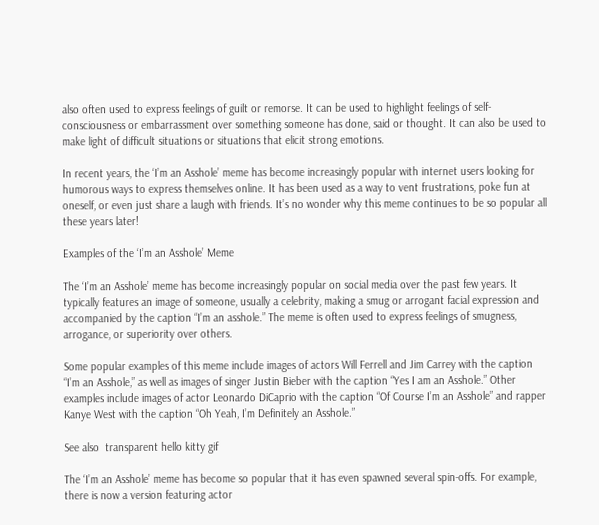also often used to express feelings of guilt or remorse. It can be used to highlight feelings of self-consciousness or embarrassment over something someone has done, said or thought. It can also be used to make light of difficult situations or situations that elicit strong emotions.

In recent years, the ‘I’m an Asshole’ meme has become increasingly popular with internet users looking for humorous ways to express themselves online. It has been used as a way to vent frustrations, poke fun at oneself, or even just share a laugh with friends. It’s no wonder why this meme continues to be so popular all these years later!

Examples of the ‘I’m an Asshole’ Meme

The ‘I’m an Asshole’ meme has become increasingly popular on social media over the past few years. It typically features an image of someone, usually a celebrity, making a smug or arrogant facial expression and accompanied by the caption “I’m an asshole.” The meme is often used to express feelings of smugness, arrogance, or superiority over others.

Some popular examples of this meme include images of actors Will Ferrell and Jim Carrey with the caption “I’m an Asshole,” as well as images of singer Justin Bieber with the caption “Yes I am an Asshole.” Other examples include images of actor Leonardo DiCaprio with the caption “Of Course I’m an Asshole” and rapper Kanye West with the caption “Oh Yeah, I’m Definitely an Asshole.”

See also  transparent hello kitty gif

The ‘I’m an Asshole’ meme has become so popular that it has even spawned several spin-offs. For example, there is now a version featuring actor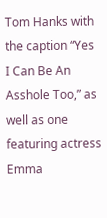Tom Hanks with the caption “Yes I Can Be An Asshole Too,” as well as one featuring actress Emma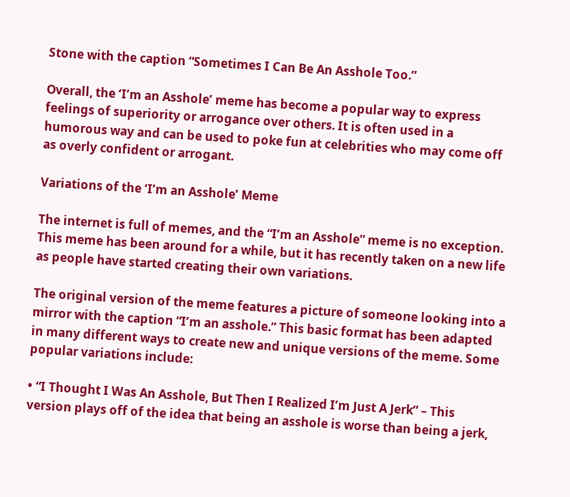Stone with the caption “Sometimes I Can Be An Asshole Too.”

Overall, the ‘I’m an Asshole’ meme has become a popular way to express feelings of superiority or arrogance over others. It is often used in a humorous way and can be used to poke fun at celebrities who may come off as overly confident or arrogant.

Variations of the ‘I’m an Asshole’ Meme

The internet is full of memes, and the “I’m an Asshole” meme is no exception. This meme has been around for a while, but it has recently taken on a new life as people have started creating their own variations.

The original version of the meme features a picture of someone looking into a mirror with the caption “I’m an asshole.” This basic format has been adapted in many different ways to create new and unique versions of the meme. Some popular variations include:

• “I Thought I Was An Asshole, But Then I Realized I’m Just A Jerk” – This version plays off of the idea that being an asshole is worse than being a jerk,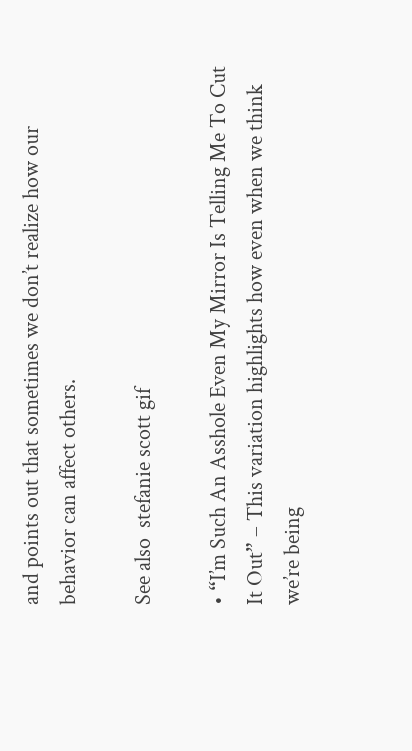and points out that sometimes we don’t realize how our behavior can affect others.

See also  stefanie scott gif

• “I’m Such An Asshole Even My Mirror Is Telling Me To Cut It Out” – This variation highlights how even when we think we’re being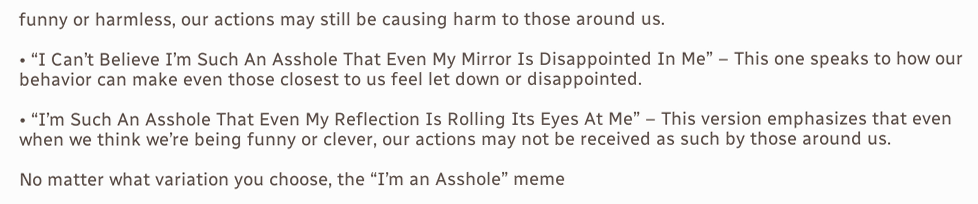funny or harmless, our actions may still be causing harm to those around us.

• “I Can’t Believe I’m Such An Asshole That Even My Mirror Is Disappointed In Me” – This one speaks to how our behavior can make even those closest to us feel let down or disappointed.

• “I’m Such An Asshole That Even My Reflection Is Rolling Its Eyes At Me” – This version emphasizes that even when we think we’re being funny or clever, our actions may not be received as such by those around us.

No matter what variation you choose, the “I’m an Asshole” meme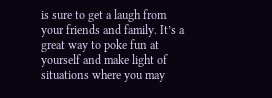is sure to get a laugh from your friends and family. It’s a great way to poke fun at yourself and make light of situations where you may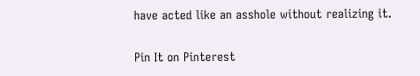have acted like an asshole without realizing it.

Pin It on Pinterest